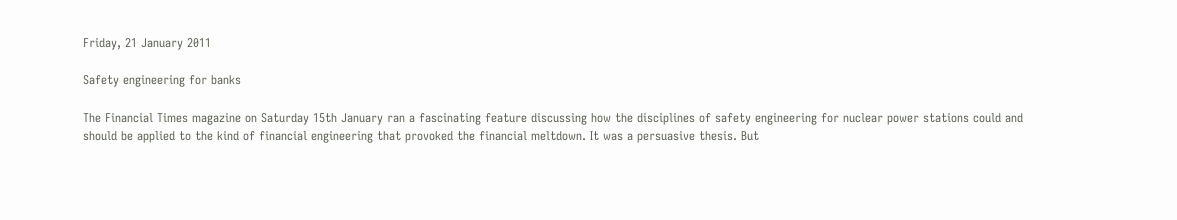Friday, 21 January 2011

Safety engineering for banks

The Financial Times magazine on Saturday 15th January ran a fascinating feature discussing how the disciplines of safety engineering for nuclear power stations could and should be applied to the kind of financial engineering that provoked the financial meltdown. It was a persuasive thesis. But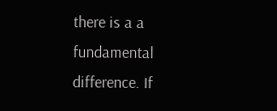there is a a fundamental difference. If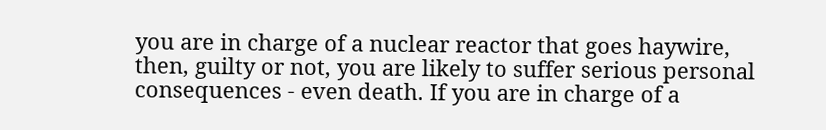you are in charge of a nuclear reactor that goes haywire, then, guilty or not, you are likely to suffer serious personal consequences - even death. If you are in charge of a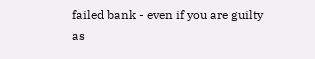failed bank - even if you are guilty as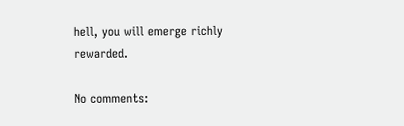hell, you will emerge richly rewarded.

No comments: